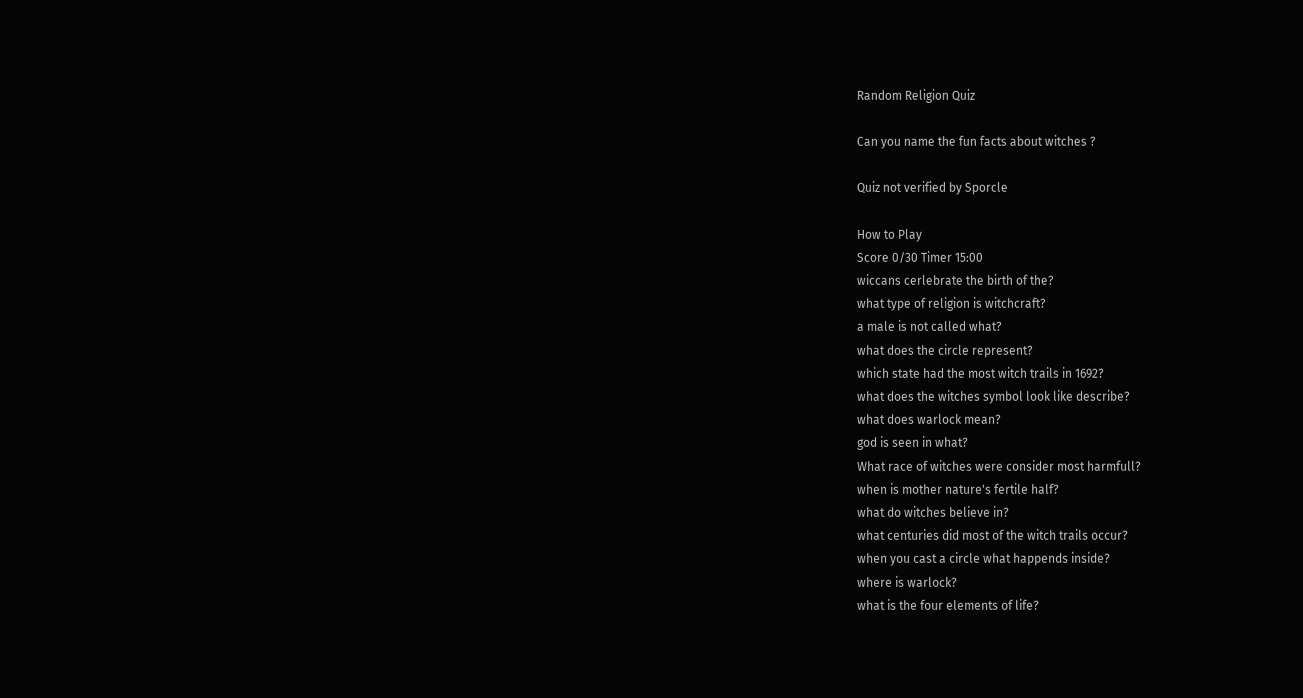Random Religion Quiz

Can you name the fun facts about witches ?

Quiz not verified by Sporcle

How to Play
Score 0/30 Timer 15:00
wiccans cerlebrate the birth of the?
what type of religion is witchcraft?
a male is not called what?
what does the circle represent?
which state had the most witch trails in 1692?
what does the witches symbol look like describe?
what does warlock mean?
god is seen in what?
What race of witches were consider most harmfull?
when is mother nature's fertile half?
what do witches believe in?
what centuries did most of the witch trails occur?
when you cast a circle what happends inside?
where is warlock?
what is the four elements of life?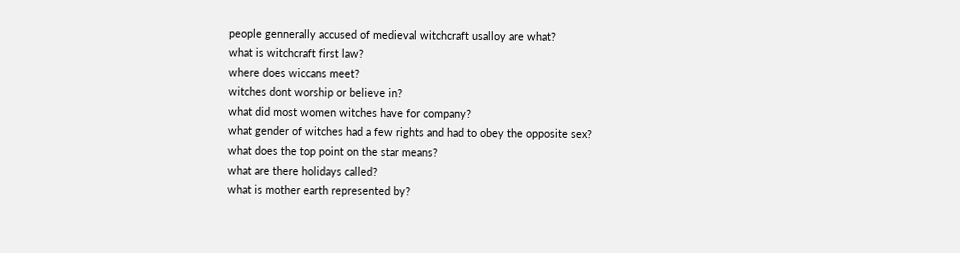people gennerally accused of medieval witchcraft usalloy are what?
what is witchcraft first law?
where does wiccans meet?
witches dont worship or believe in?
what did most women witches have for company?
what gender of witches had a few rights and had to obey the opposite sex?
what does the top point on the star means?
what are there holidays called?
what is mother earth represented by?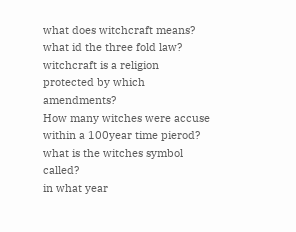what does witchcraft means?
what id the three fold law?
witchcraft is a religion protected by which amendments?
How many witches were accuse within a 100year time pierod?
what is the witches symbol called?
in what year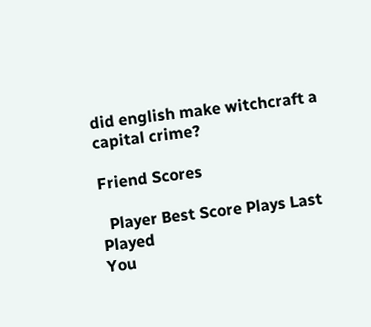did english make witchcraft a capital crime?

Friend Scores

  Player Best Score Plays Last Played
You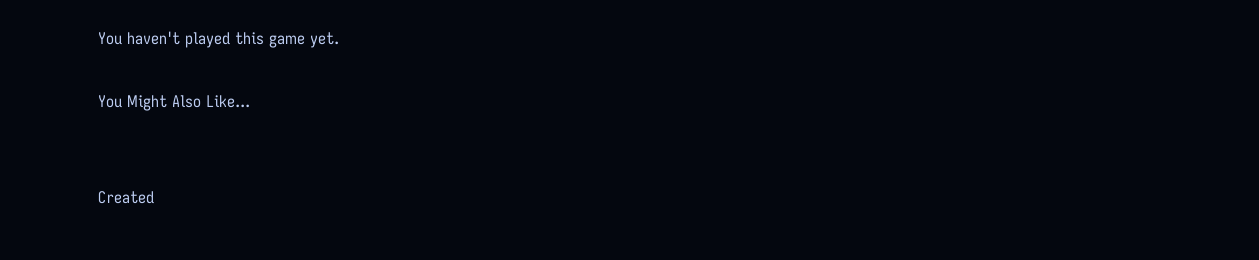You haven't played this game yet.

You Might Also Like...


Created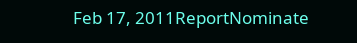Feb 17, 2011ReportNominate